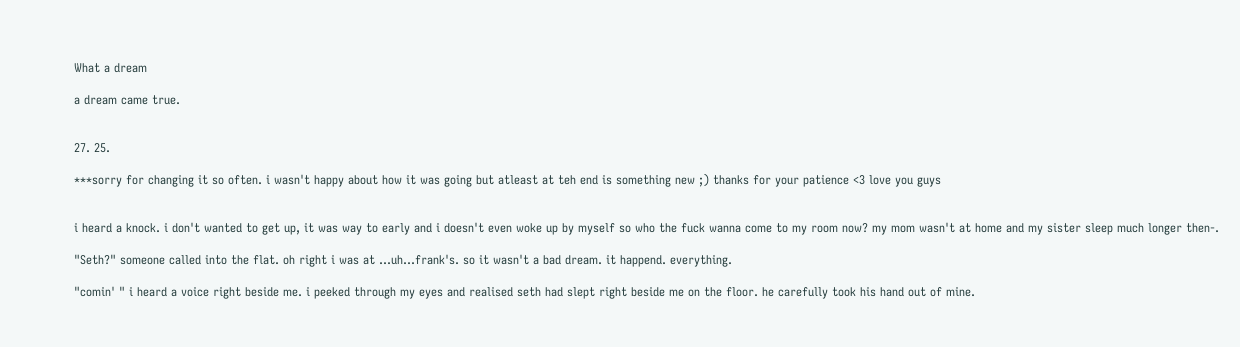What a dream

a dream came true.


27. 25.

***sorry for changing it so often. i wasn't happy about how it was going but atleast at teh end is something new ;) thanks for your patience <3 love you guys


i heard a knock. i don't wanted to get up, it was way to early and i doesn't even woke up by myself so who the fuck wanna come to my room now? my mom wasn't at home and my sister sleep much longer then-.

"Seth?" someone called into the flat. oh right i was at ...uh...frank's. so it wasn't a bad dream. it happend. everything.

"comin' " i heard a voice right beside me. i peeked through my eyes and realised seth had slept right beside me on the floor. he carefully took his hand out of mine.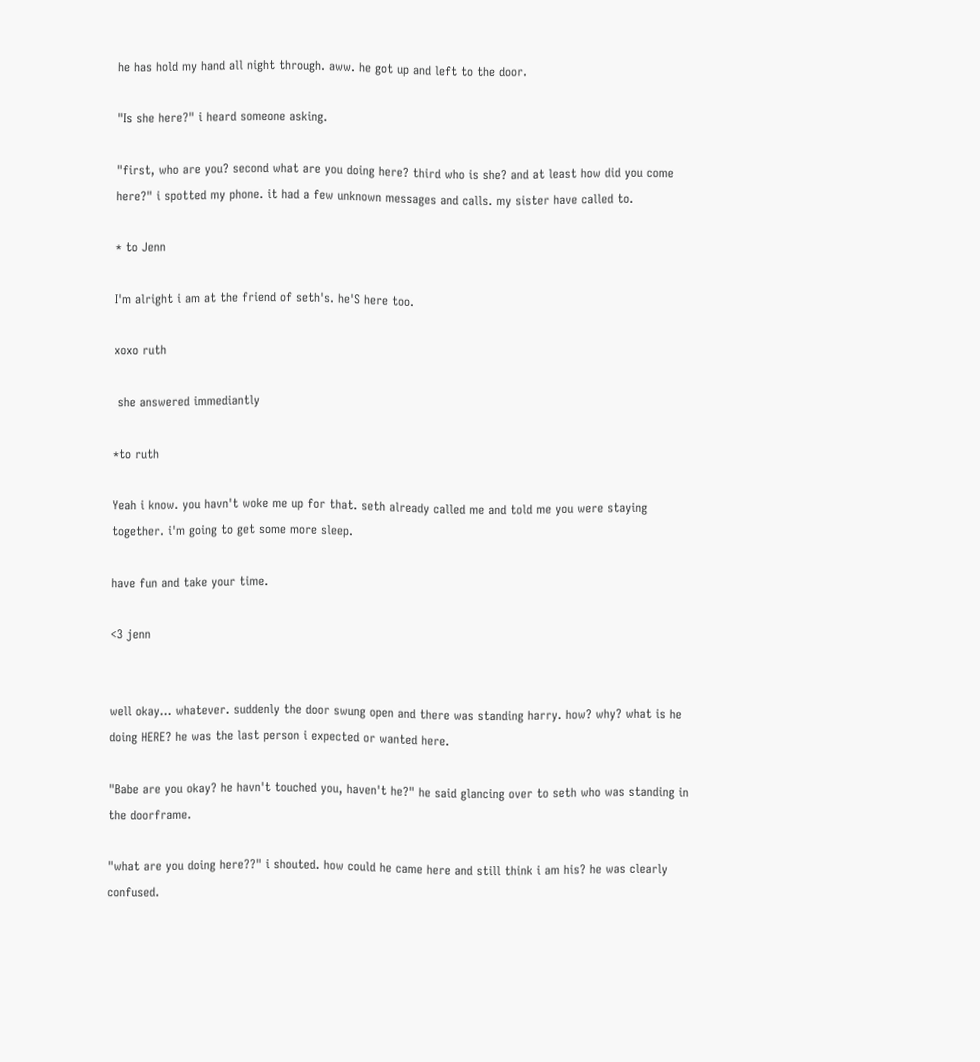he has hold my hand all night through. aww. he got up and left to the door.

"Is she here?" i heard someone asking.

"first, who are you? second what are you doing here? third who is she? and at least how did you come here?" i spotted my phone. it had a few unknown messages and calls. my sister have called to.

* to Jenn

I'm alright i am at the friend of seth's. he'S here too.

xoxo ruth

 she answered immediantly

*to ruth

Yeah i know. you havn't woke me up for that. seth already called me and told me you were staying together. i'm going to get some more sleep.

have fun and take your time.

<3 jenn


well okay... whatever. suddenly the door swung open and there was standing harry. how? why? what is he doing HERE? he was the last person i expected or wanted here.

"Babe are you okay? he havn't touched you, haven't he?" he said glancing over to seth who was standing in the doorframe.

"what are you doing here??" i shouted. how could he came here and still think i am his? he was clearly confused.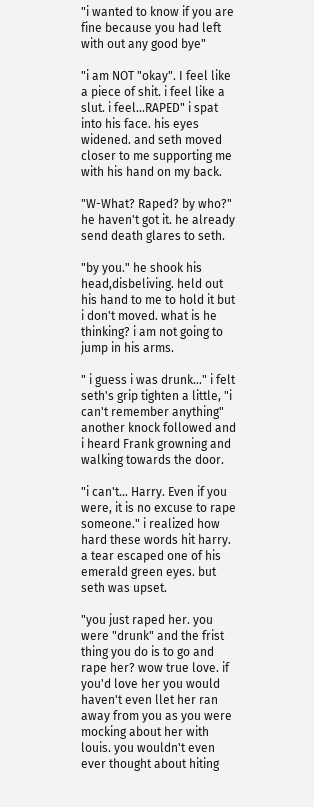"i wanted to know if you are fine because you had left with out any good bye"

"i am NOT "okay". I feel like a piece of shit. i feel like a slut. i feel...RAPED" i spat into his face. his eyes widened. and seth moved closer to me supporting me with his hand on my back.

"W-What? Raped? by who?" he haven't got it. he already send death glares to seth.

"by you." he shook his head,disbeliving. held out his hand to me to hold it but i don't moved. what is he thinking? i am not going to jump in his arms.

" i guess i was drunk..." i felt seth's grip tighten a little, "i can't remember anything" another knock followed and i heard Frank growning and walking towards the door.

"i can't... Harry. Even if you were, it is no excuse to rape someone." i realized how hard these words hit harry. a tear escaped one of his emerald green eyes. but seth was upset.

"you just raped her. you were "drunk" and the frist thing you do is to go and rape her? wow true love. if you'd love her you would haven't even llet her ran away from you as you were mocking about her with louis. you wouldn't even ever thought about hiting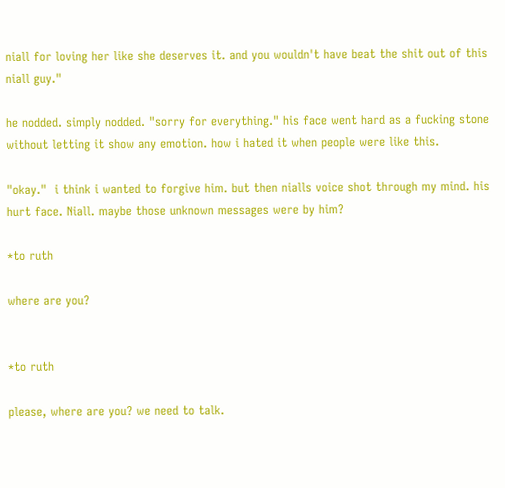niall for loving her like she deserves it. and you wouldn't have beat the shit out of this niall guy."

he nodded. simply nodded. "sorry for everything." his face went hard as a fucking stone without letting it show any emotion. how i hated it when people were like this.

"okay."  i think i wanted to forgive him. but then nialls voice shot through my mind. his hurt face. Niall. maybe those unknown messages were by him?

*to ruth

where are you?


*to ruth

please, where are you? we need to talk.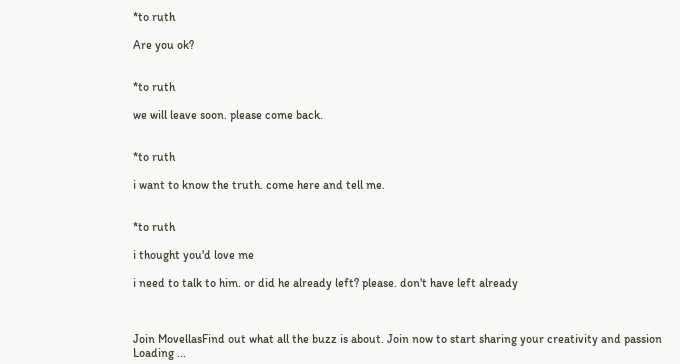*to ruth

Are you ok?


*to ruth

we will leave soon. please come back.


*to ruth

i want to know the truth. come here and tell me.


*to ruth

i thought you'd love me

i need to talk to him. or did he already left? please. don't have left already



Join MovellasFind out what all the buzz is about. Join now to start sharing your creativity and passion
Loading ...